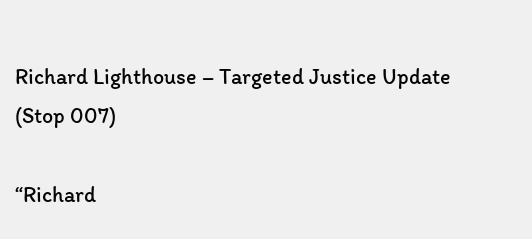Richard Lighthouse – Targeted Justice Update (Stop 007)

“Richard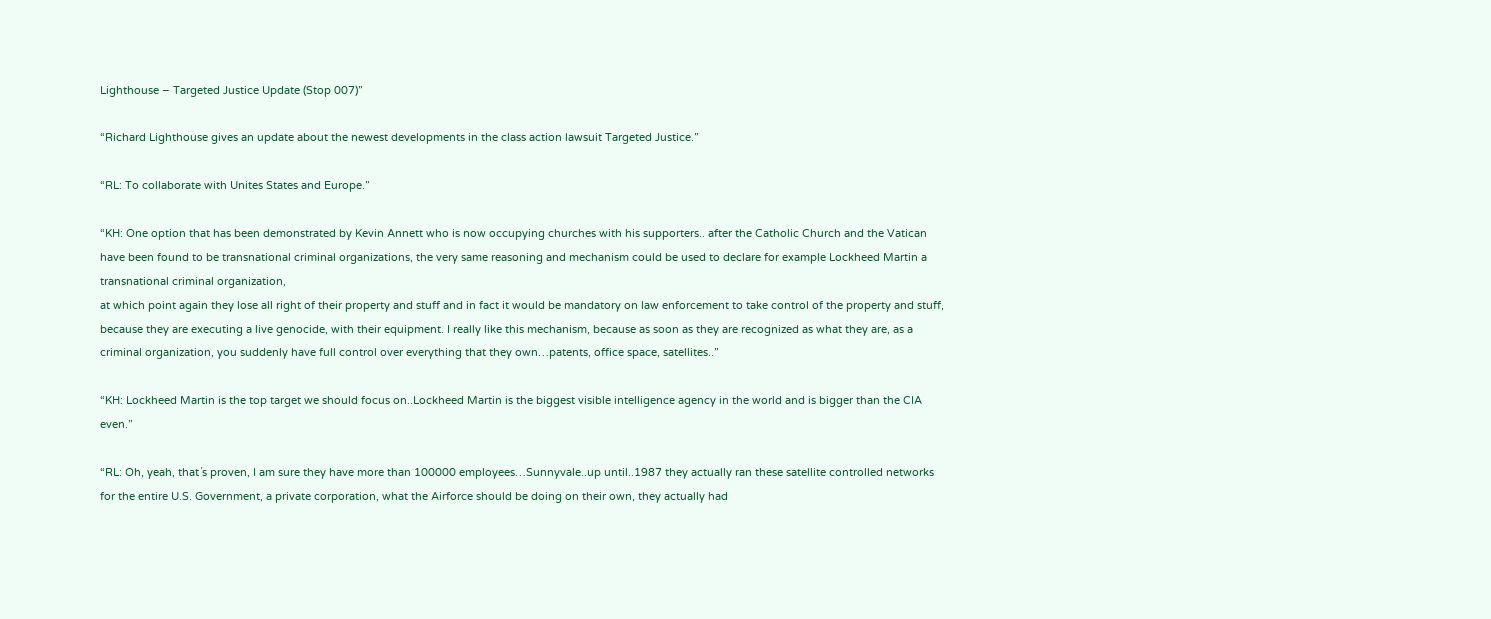Lighthouse – Targeted Justice Update (Stop 007)”

“Richard Lighthouse gives an update about the newest developments in the class action lawsuit Targeted Justice.”

“RL: To collaborate with Unites States and Europe.”

“KH: One option that has been demonstrated by Kevin Annett who is now occupying churches with his supporters.. after the Catholic Church and the Vatican have been found to be transnational criminal organizations, the very same reasoning and mechanism could be used to declare for example Lockheed Martin a transnational criminal organization,
at which point again they lose all right of their property and stuff and in fact it would be mandatory on law enforcement to take control of the property and stuff, because they are executing a live genocide, with their equipment. I really like this mechanism, because as soon as they are recognized as what they are, as a criminal organization, you suddenly have full control over everything that they own…patents, office space, satellites..”

“KH: Lockheed Martin is the top target we should focus on..Lockheed Martin is the biggest visible intelligence agency in the world and is bigger than the CIA even.”

“RL: Oh, yeah, that´s proven, I am sure they have more than 100000 employees…Sunnyvale..up until..1987 they actually ran these satellite controlled networks for the entire U.S. Government, a private corporation, what the Airforce should be doing on their own, they actually had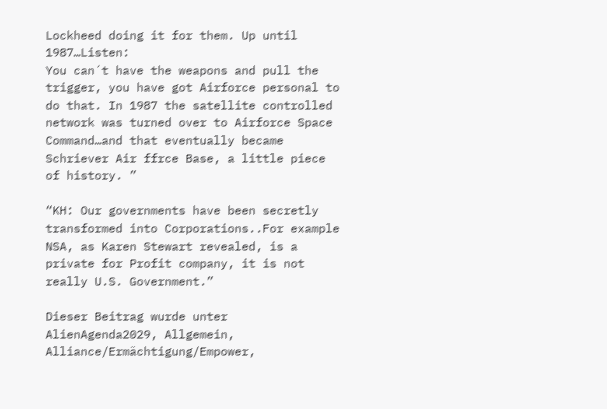Lockheed doing it for them. Up until 1987…Listen:
You can´t have the weapons and pull the trigger, you have got Airforce personal to do that. In 1987 the satellite controlled network was turned over to Airforce Space Command…and that eventually became Schriever Air ffrce Base, a little piece of history. ”

“KH: Our governments have been secretly transformed into Corporations..For example NSA, as Karen Stewart revealed, is a private for Profit company, it is not really U.S. Government.”

Dieser Beitrag wurde unter AlienAgenda2029, Allgemein, Alliance/Ermächtigung/Empower,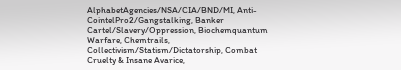AlphabetAgencies/NSA/CIA/BND/MI, Anti-CointelPro2/Gangstalking, Banker Cartel/Slavery/Oppression, Biochemquantum Warfare, Chemtrails, Collectivism/Statism/Dictatorship, Combat Cruelty & Insane Avarice,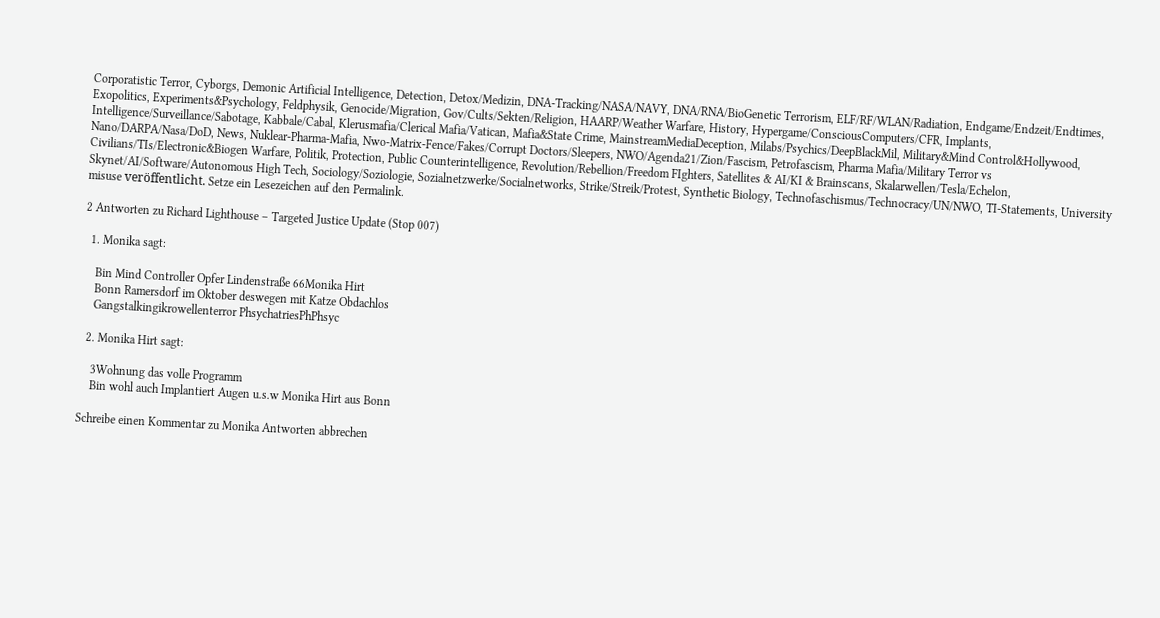Corporatistic Terror, Cyborgs, Demonic Artificial Intelligence, Detection, Detox/Medizin, DNA-Tracking/NASA/NAVY, DNA/RNA/BioGenetic Terrorism, ELF/RF/WLAN/Radiation, Endgame/Endzeit/Endtimes, Exopolitics, Experiments&Psychology, Feldphysik, Genocide/Migration, Gov/Cults/Sekten/Religion, HAARP/Weather Warfare, History, Hypergame/ConsciousComputers/CFR, Implants, Intelligence/Surveillance/Sabotage, Kabbale/Cabal, Klerusmafia/Clerical Mafia/Vatican, Mafia&State Crime, MainstreamMediaDeception, Milabs/Psychics/DeepBlackMil, Military&Mind Control&Hollywood, Nano/DARPA/Nasa/DoD, News, Nuklear-Pharma-Mafia, Nwo-Matrix-Fence/Fakes/Corrupt Doctors/Sleepers, NWO/Agenda21/Zion/Fascism, Petrofascism, Pharma Mafia/Military Terror vs Civilians/TIs/Electronic&Biogen Warfare, Politik, Protection, Public Counterintelligence, Revolution/Rebellion/Freedom FIghters, Satellites & AI/KI & Brainscans, Skalarwellen/Tesla/Echelon, Skynet/AI/Software/Autonomous High Tech, Sociology/Soziologie, Sozialnetzwerke/Socialnetworks, Strike/Streik/Protest, Synthetic Biology, Technofaschismus/Technocracy/UN/NWO, TI-Statements, University misuse veröffentlicht. Setze ein Lesezeichen auf den Permalink.

2 Antworten zu Richard Lighthouse – Targeted Justice Update (Stop 007)

  1. Monika sagt:

    Bin Mind Controller Opfer Lindenstraße 66Monika Hirt
    Bonn Ramersdorf im Oktober deswegen mit Katze Obdachlos
    Gangstalkingikrowellenterror PhsychatriesPhPhsyc

  2. Monika Hirt sagt:

    3Wohnung das volle Programm
    Bin wohl auch Implantiert Augen u.s.w Monika Hirt aus Bonn

Schreibe einen Kommentar zu Monika Antworten abbrechen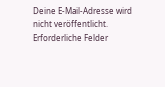Deine E-Mail-Adresse wird nicht veröffentlicht. Erforderliche Felder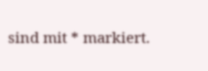sind mit * markiert.